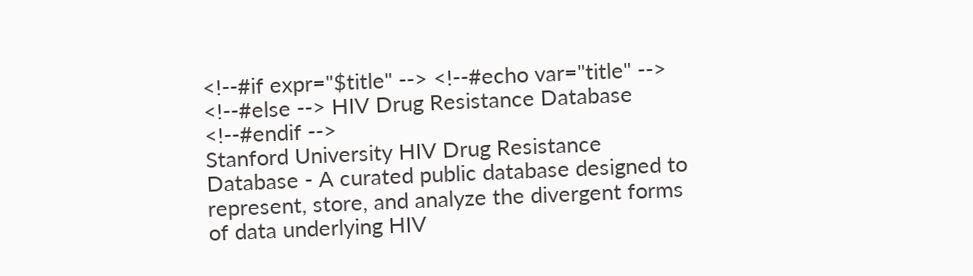<!--#if expr="$title" --> <!--#echo var="title" --> <!--#else --> HIV Drug Resistance Database <!--#endif -->
Stanford University HIV Drug Resistance Database - A curated public database designed to represent, store, and analyze the divergent forms of data underlying HIV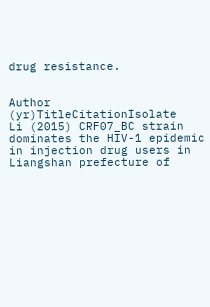drug resistance.


Author (yr)TitleCitationIsolate
Li (2015) CRF07_BC strain dominates the HIV-1 epidemic in injection drug users in Liangshan prefecture of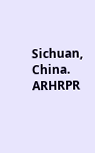Sichuan, China. ARHRPR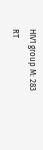HIV1 group M: 283
RT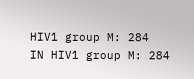HIV1 group M: 284
IN HIV1 group M: 284